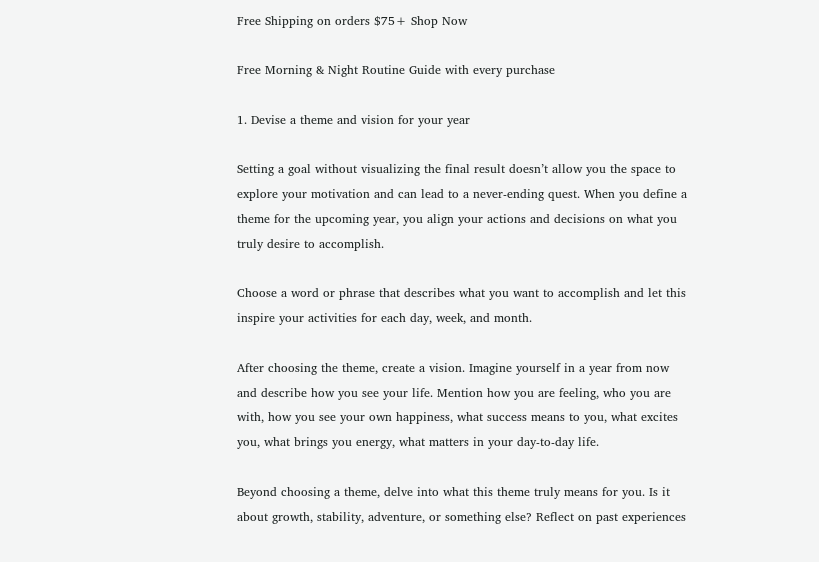Free Shipping on orders $75+ Shop Now

Free Morning & Night Routine Guide with every purchase

1. Devise a theme and vision for your year

Setting a goal without visualizing the final result doesn’t allow you the space to explore your motivation and can lead to a never-ending quest. When you define a theme for the upcoming year, you align your actions and decisions on what you truly desire to accomplish.

Choose a word or phrase that describes what you want to accomplish and let this inspire your activities for each day, week, and month.

After choosing the theme, create a vision. Imagine yourself in a year from now and describe how you see your life. Mention how you are feeling, who you are with, how you see your own happiness, what success means to you, what excites you, what brings you energy, what matters in your day-to-day life.

Beyond choosing a theme, delve into what this theme truly means for you. Is it about growth, stability, adventure, or something else? Reflect on past experiences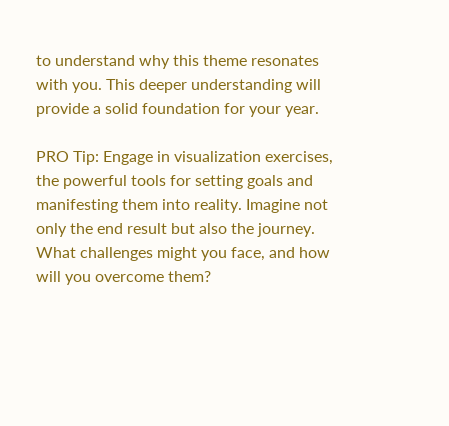to understand why this theme resonates with you. This deeper understanding will provide a solid foundation for your year.

PRO Tip: Engage in visualization exercises, the powerful tools for setting goals and manifesting them into reality. Imagine not only the end result but also the journey. What challenges might you face, and how will you overcome them?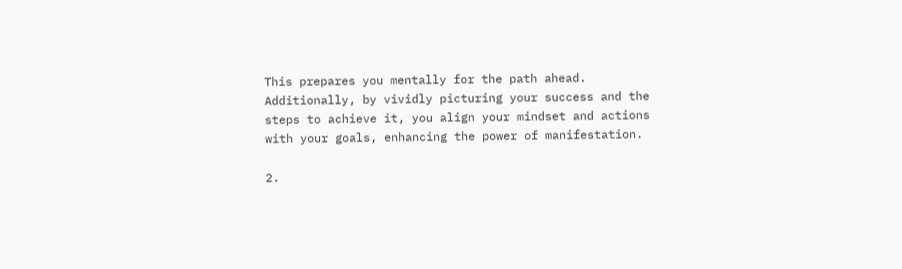This prepares you mentally for the path ahead. Additionally, by vividly picturing your success and the steps to achieve it, you align your mindset and actions with your goals, enhancing the power of manifestation.

2.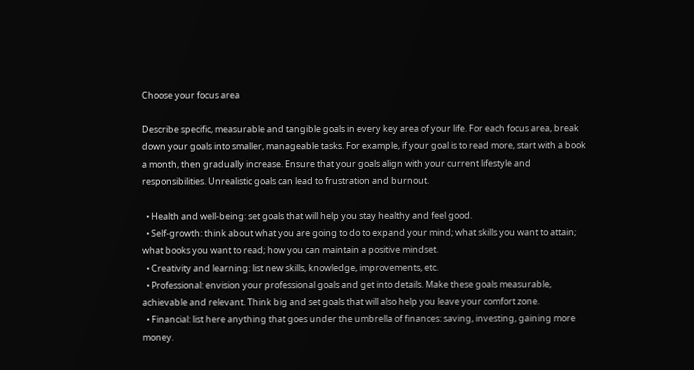Choose your focus area

Describe specific, measurable and tangible goals in every key area of your life. For each focus area, break down your goals into smaller, manageable tasks. For example, if your goal is to read more, start with a book a month, then gradually increase. Ensure that your goals align with your current lifestyle and responsibilities. Unrealistic goals can lead to frustration and burnout.

  • Health and well-being: set goals that will help you stay healthy and feel good.
  • Self-growth: think about what you are going to do to expand your mind; what skills you want to attain; what books you want to read; how you can maintain a positive mindset.
  • Creativity and learning: list new skills, knowledge, improvements, etc.
  • Professional: envision your professional goals and get into details. Make these goals measurable, achievable and relevant. Think big and set goals that will also help you leave your comfort zone.
  • Financial: list here anything that goes under the umbrella of finances: saving, investing, gaining more money.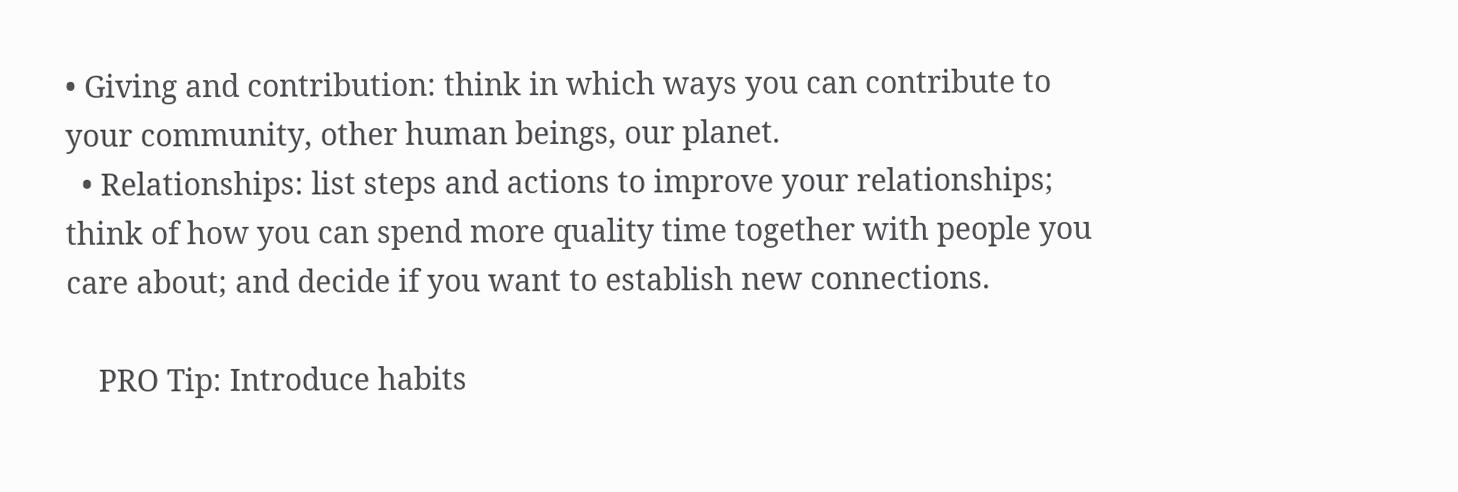• Giving and contribution: think in which ways you can contribute to your community, other human beings, our planet.
  • Relationships: list steps and actions to improve your relationships; think of how you can spend more quality time together with people you care about; and decide if you want to establish new connections.

    PRO Tip: Introduce habits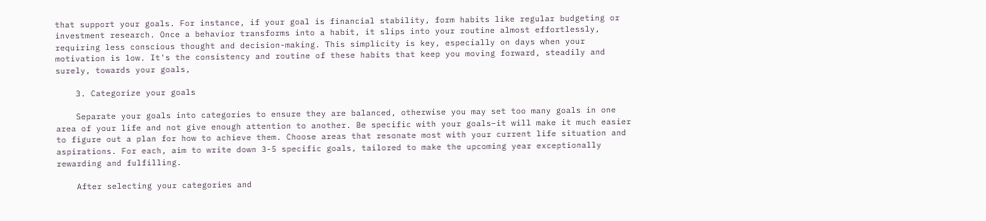that support your goals. For instance, if your goal is financial stability, form habits like regular budgeting or investment research. Once a behavior transforms into a habit, it slips into your routine almost effortlessly, requiring less conscious thought and decision-making. This simplicity is key, especially on days when your motivation is low. It's the consistency and routine of these habits that keep you moving forward, steadily and surely, towards your goals,

    3. Categorize your goals

    Separate your goals into categories to ensure they are balanced, otherwise you may set too many goals in one area of your life and not give enough attention to another. Be specific with your goals–it will make it much easier to figure out a plan for how to achieve them. Choose areas that resonate most with your current life situation and aspirations. For each, aim to write down 3-5 specific goals, tailored to make the upcoming year exceptionally rewarding and fulfilling.

    After selecting your categories and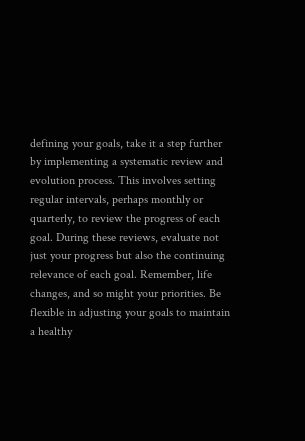defining your goals, take it a step further by implementing a systematic review and evolution process. This involves setting regular intervals, perhaps monthly or quarterly, to review the progress of each goal. During these reviews, evaluate not just your progress but also the continuing relevance of each goal. Remember, life changes, and so might your priorities. Be flexible in adjusting your goals to maintain a healthy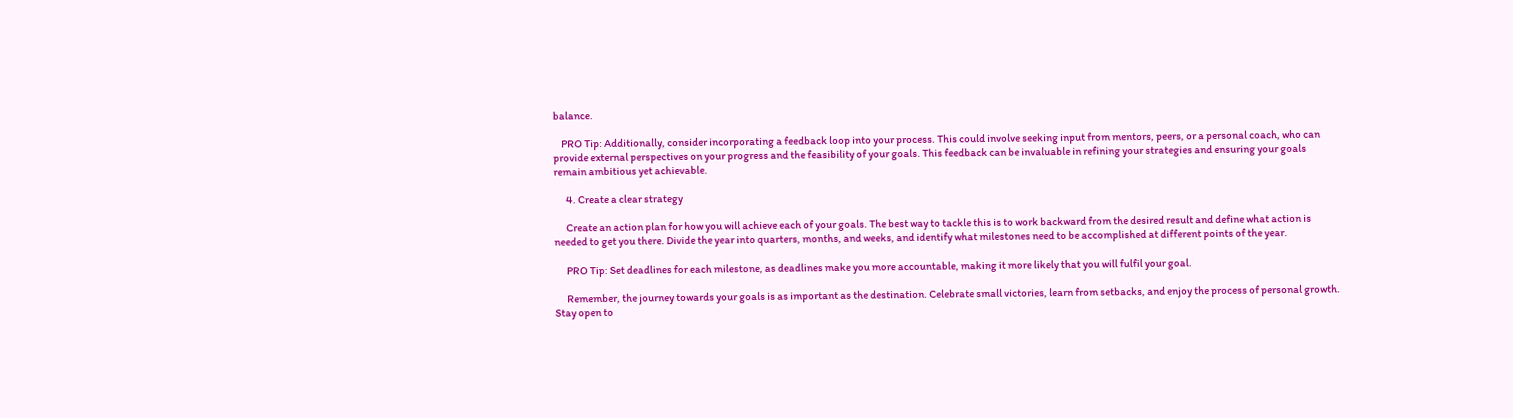balance.

    PRO Tip: Additionally, consider incorporating a feedback loop into your process. This could involve seeking input from mentors, peers, or a personal coach, who can provide external perspectives on your progress and the feasibility of your goals. This feedback can be invaluable in refining your strategies and ensuring your goals remain ambitious yet achievable.

      4. Create a clear strategy

      Create an action plan for how you will achieve each of your goals. The best way to tackle this is to work backward from the desired result and define what action is needed to get you there. Divide the year into quarters, months, and weeks, and identify what milestones need to be accomplished at different points of the year.

      PRO Tip: Set deadlines for each milestone, as deadlines make you more accountable, making it more likely that you will fulfil your goal.

      Remember, the journey towards your goals is as important as the destination. Celebrate small victories, learn from setbacks, and enjoy the process of personal growth. Stay open to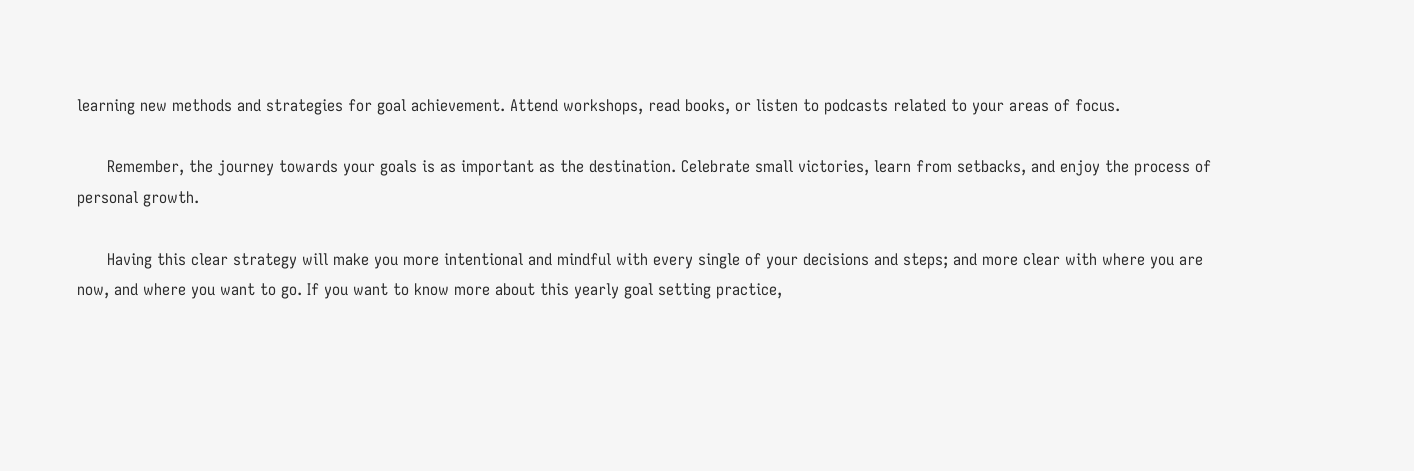learning new methods and strategies for goal achievement. Attend workshops, read books, or listen to podcasts related to your areas of focus.

      Remember, the journey towards your goals is as important as the destination. Celebrate small victories, learn from setbacks, and enjoy the process of personal growth.

      Having this clear strategy will make you more intentional and mindful with every single of your decisions and steps; and more clear with where you are now, and where you want to go. If you want to know more about this yearly goal setting practice,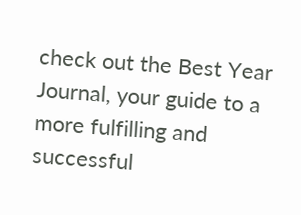check out the Best Year Journal, your guide to a more fulfilling and successful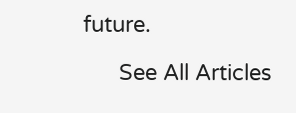future.

      See All Articles